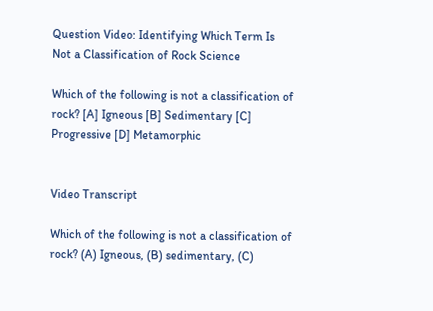Question Video: Identifying Which Term Is Not a Classification of Rock Science

Which of the following is not a classification of rock? [A] Igneous [B] Sedimentary [C] Progressive [D] Metamorphic


Video Transcript

Which of the following is not a classification of rock? (A) Igneous, (B) sedimentary, (C)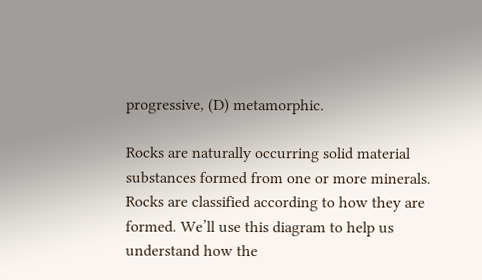progressive, (D) metamorphic.

Rocks are naturally occurring solid material substances formed from one or more minerals. Rocks are classified according to how they are formed. We’ll use this diagram to help us understand how the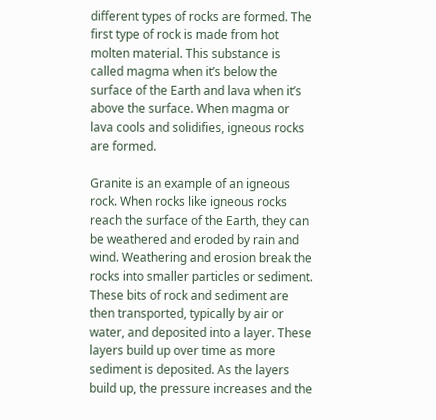different types of rocks are formed. The first type of rock is made from hot molten material. This substance is called magma when it’s below the surface of the Earth and lava when it’s above the surface. When magma or lava cools and solidifies, igneous rocks are formed.

Granite is an example of an igneous rock. When rocks like igneous rocks reach the surface of the Earth, they can be weathered and eroded by rain and wind. Weathering and erosion break the rocks into smaller particles or sediment. These bits of rock and sediment are then transported, typically by air or water, and deposited into a layer. These layers build up over time as more sediment is deposited. As the layers build up, the pressure increases and the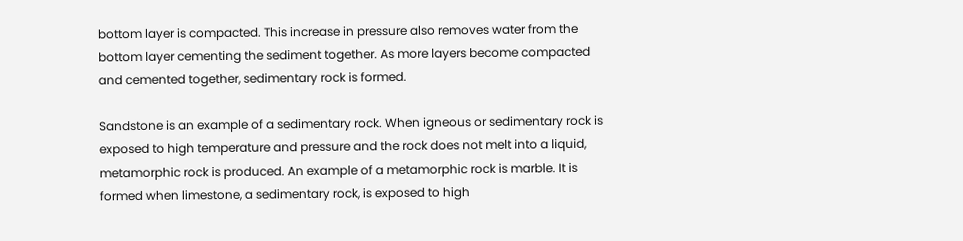bottom layer is compacted. This increase in pressure also removes water from the bottom layer cementing the sediment together. As more layers become compacted and cemented together, sedimentary rock is formed.

Sandstone is an example of a sedimentary rock. When igneous or sedimentary rock is exposed to high temperature and pressure and the rock does not melt into a liquid, metamorphic rock is produced. An example of a metamorphic rock is marble. It is formed when limestone, a sedimentary rock, is exposed to high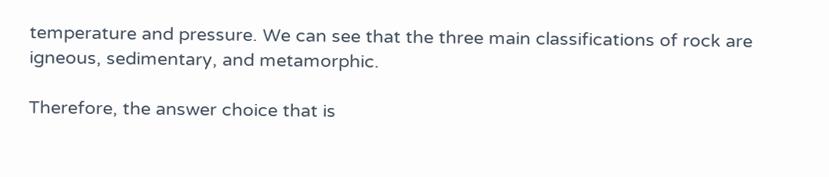temperature and pressure. We can see that the three main classifications of rock are igneous, sedimentary, and metamorphic.

Therefore, the answer choice that is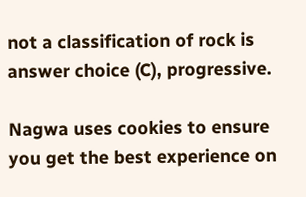not a classification of rock is answer choice (C), progressive.

Nagwa uses cookies to ensure you get the best experience on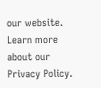our website. Learn more about our Privacy Policy.